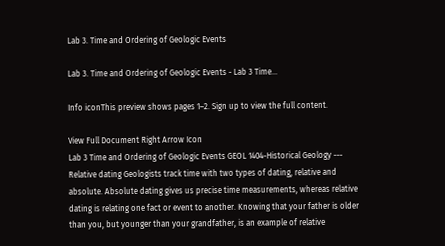Lab 3. Time and Ordering of Geologic Events

Lab 3. Time and Ordering of Geologic Events - Lab 3 Time...

Info iconThis preview shows pages 1–2. Sign up to view the full content.

View Full Document Right Arrow Icon
Lab 3 Time and Ordering of Geologic Events GEOL 1404-Historical Geology --- Relative dating Geologists track time with two types of dating, relative and absolute. Absolute dating gives us precise time measurements, whereas relative dating is relating one fact or event to another. Knowing that your father is older than you, but younger than your grandfather, is an example of relative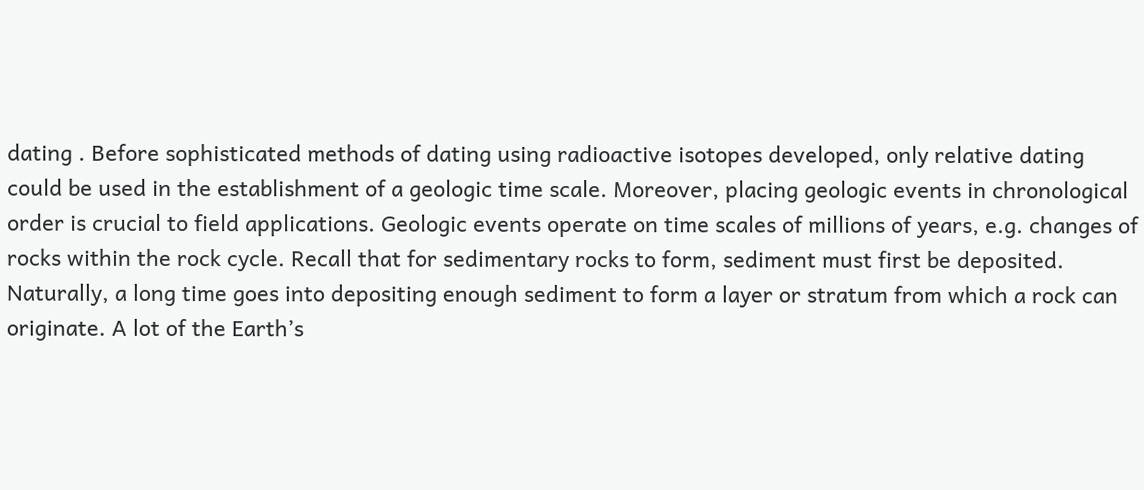dating . Before sophisticated methods of dating using radioactive isotopes developed, only relative dating could be used in the establishment of a geologic time scale. Moreover, placing geologic events in chronological order is crucial to field applications. Geologic events operate on time scales of millions of years, e.g. changes of rocks within the rock cycle. Recall that for sedimentary rocks to form, sediment must first be deposited. Naturally, a long time goes into depositing enough sediment to form a layer or stratum from which a rock can originate. A lot of the Earth’s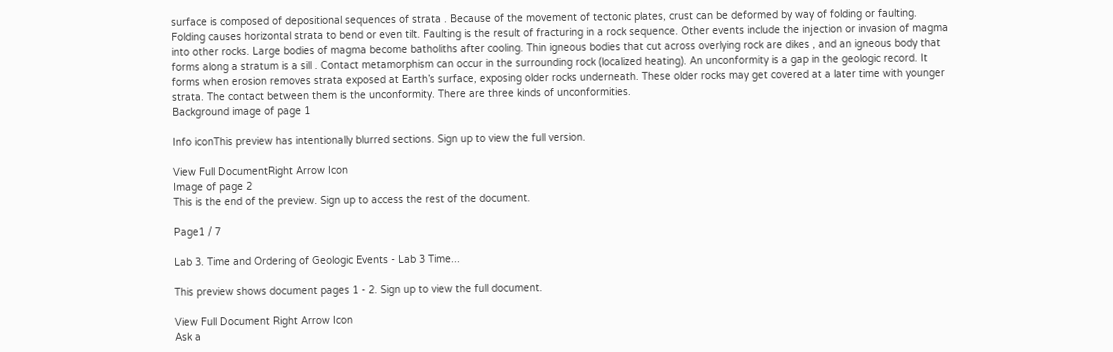surface is composed of depositional sequences of strata . Because of the movement of tectonic plates, crust can be deformed by way of folding or faulting. Folding causes horizontal strata to bend or even tilt. Faulting is the result of fracturing in a rock sequence. Other events include the injection or invasion of magma into other rocks. Large bodies of magma become batholiths after cooling. Thin igneous bodies that cut across overlying rock are dikes , and an igneous body that forms along a stratum is a sill . Contact metamorphism can occur in the surrounding rock (localized heating). An unconformity is a gap in the geologic record. It forms when erosion removes strata exposed at Earth’s surface, exposing older rocks underneath. These older rocks may get covered at a later time with younger strata. The contact between them is the unconformity. There are three kinds of unconformities.
Background image of page 1

Info iconThis preview has intentionally blurred sections. Sign up to view the full version.

View Full DocumentRight Arrow Icon
Image of page 2
This is the end of the preview. Sign up to access the rest of the document.

Page1 / 7

Lab 3. Time and Ordering of Geologic Events - Lab 3 Time...

This preview shows document pages 1 - 2. Sign up to view the full document.

View Full Document Right Arrow Icon
Ask a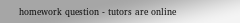homework question - tutors are online